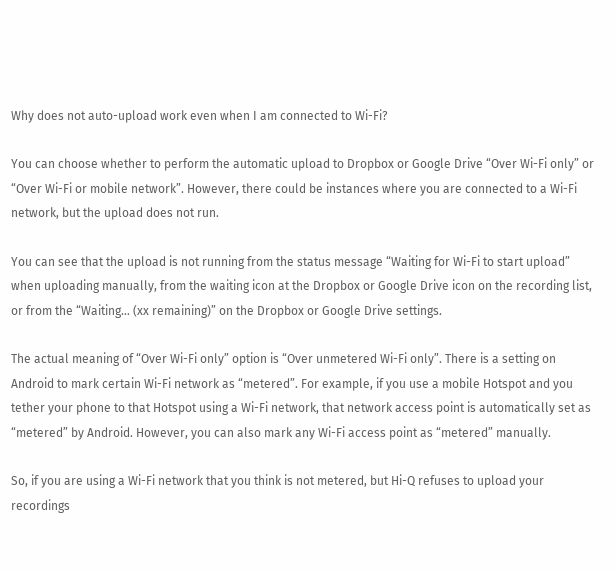Why does not auto-upload work even when I am connected to Wi-Fi?

You can choose whether to perform the automatic upload to Dropbox or Google Drive “Over Wi-Fi only” or “Over Wi-Fi or mobile network”. However, there could be instances where you are connected to a Wi-Fi network, but the upload does not run.

You can see that the upload is not running from the status message “Waiting for Wi-Fi to start upload” when uploading manually, from the waiting icon at the Dropbox or Google Drive icon on the recording list, or from the “Waiting… (xx remaining)” on the Dropbox or Google Drive settings.

The actual meaning of “Over Wi-Fi only” option is “Over unmetered Wi-Fi only”. There is a setting on Android to mark certain Wi-Fi network as “metered”. For example, if you use a mobile Hotspot and you tether your phone to that Hotspot using a Wi-Fi network, that network access point is automatically set as “metered” by Android. However, you can also mark any Wi-Fi access point as “metered” manually.

So, if you are using a Wi-Fi network that you think is not metered, but Hi-Q refuses to upload your recordings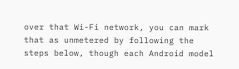over that Wi-Fi network, you can mark that as unmetered by following the steps below, though each Android model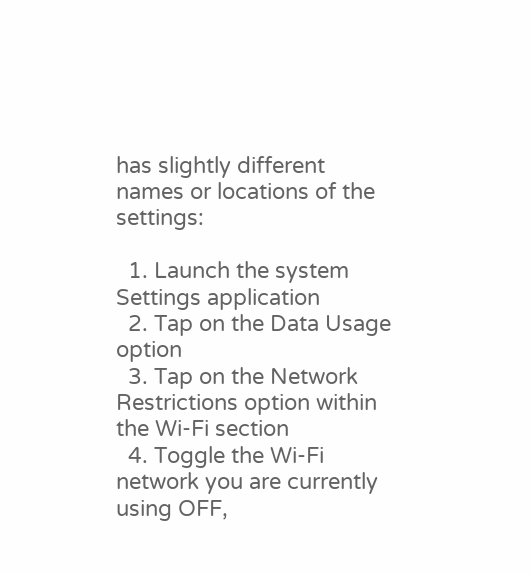has slightly different names or locations of the settings:

  1. Launch the system Settings application
  2. Tap on the Data Usage option
  3. Tap on the Network Restrictions option within the Wi-Fi section
  4. Toggle the Wi-Fi network you are currently using OFF,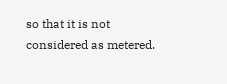so that it is not considered as metered.